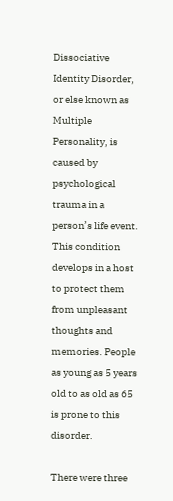Dissociative Identity Disorder, or else known as Multiple Personality, is caused by psychological trauma in a person’s life event. This condition develops in a host to protect them from unpleasant thoughts and memories. People as young as 5 years old to as old as 65 is prone to this disorder.

There were three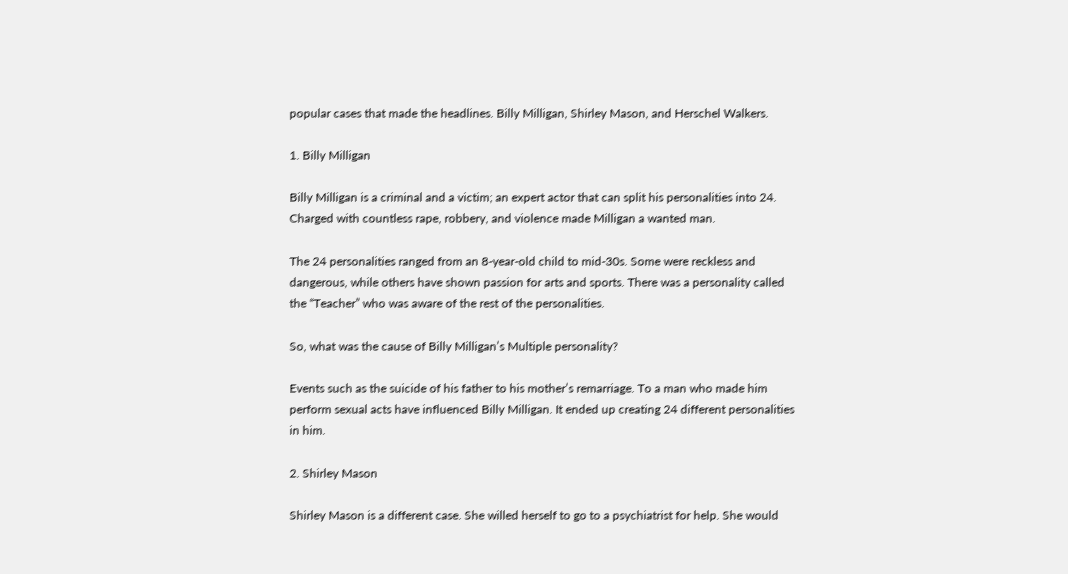popular cases that made the headlines. Billy Milligan, Shirley Mason, and Herschel Walkers.

1. Billy Milligan

Billy Milligan is a criminal and a victim; an expert actor that can split his personalities into 24. Charged with countless rape, robbery, and violence made Milligan a wanted man.

The 24 personalities ranged from an 8-year-old child to mid-30s. Some were reckless and dangerous, while others have shown passion for arts and sports. There was a personality called the “Teacher” who was aware of the rest of the personalities.

So, what was the cause of Billy Milligan’s Multiple personality?

Events such as the suicide of his father to his mother’s remarriage. To a man who made him perform sexual acts have influenced Billy Milligan. It ended up creating 24 different personalities in him.

2. Shirley Mason

Shirley Mason is a different case. She willed herself to go to a psychiatrist for help. She would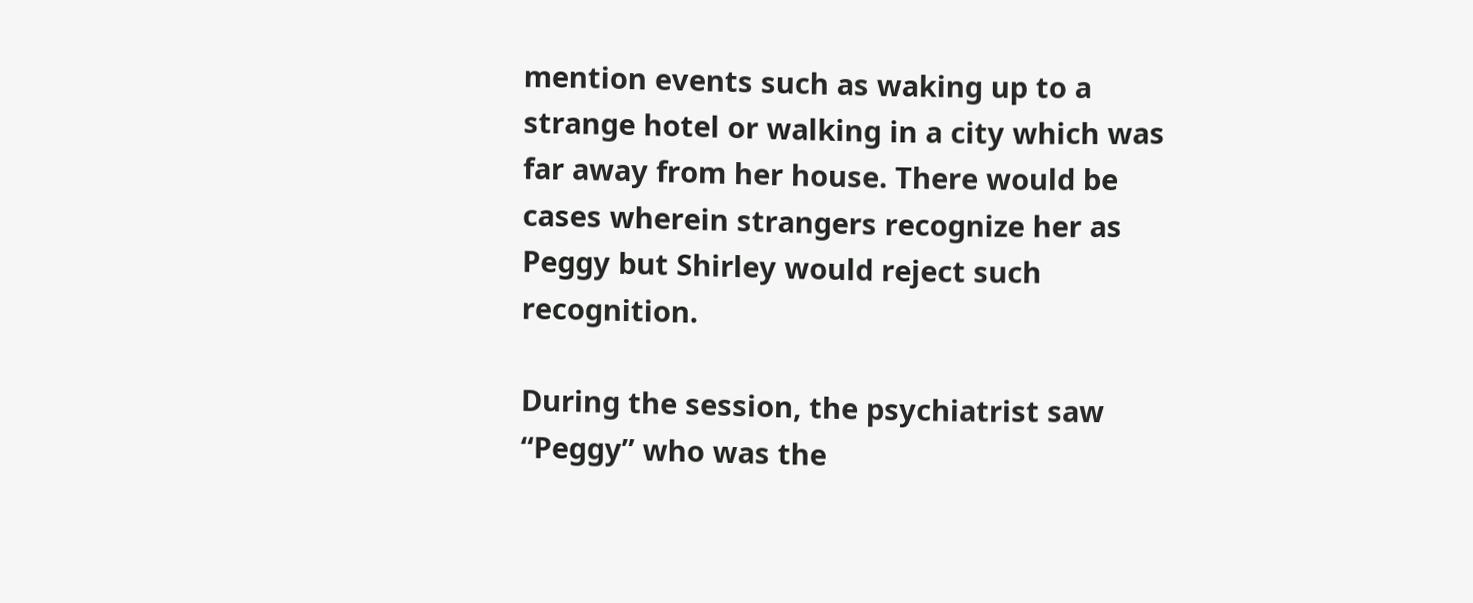mention events such as waking up to a strange hotel or walking in a city which was far away from her house. There would be cases wherein strangers recognize her as Peggy but Shirley would reject such recognition.

During the session, the psychiatrist saw “Peggy” who was the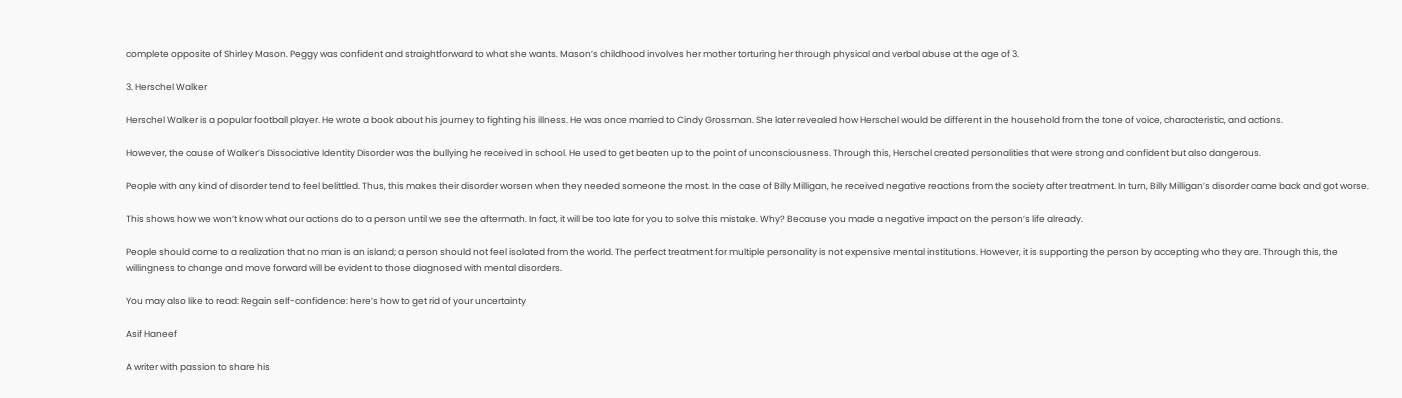complete opposite of Shirley Mason. Peggy was confident and straightforward to what she wants. Mason’s childhood involves her mother torturing her through physical and verbal abuse at the age of 3.

3. Herschel Walker

Herschel Walker is a popular football player. He wrote a book about his journey to fighting his illness. He was once married to Cindy Grossman. She later revealed how Herschel would be different in the household from the tone of voice, characteristic, and actions.

However, the cause of Walker’s Dissociative Identity Disorder was the bullying he received in school. He used to get beaten up to the point of unconsciousness. Through this, Herschel created personalities that were strong and confident but also dangerous.

People with any kind of disorder tend to feel belittled. Thus, this makes their disorder worsen when they needed someone the most. In the case of Billy Milligan, he received negative reactions from the society after treatment. In turn, Billy Milligan’s disorder came back and got worse.

This shows how we won’t know what our actions do to a person until we see the aftermath. In fact, it will be too late for you to solve this mistake. Why? Because you made a negative impact on the person’s life already.

People should come to a realization that no man is an island; a person should not feel isolated from the world. The perfect treatment for multiple personality is not expensive mental institutions. However, it is supporting the person by accepting who they are. Through this, the willingness to change and move forward will be evident to those diagnosed with mental disorders.

You may also like to read: Regain self-confidence: here’s how to get rid of your uncertainty

Asif Haneef

A writer with passion to share his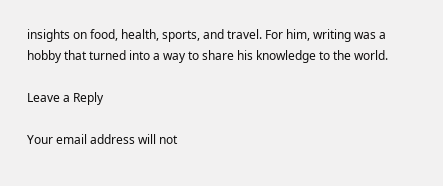insights on food, health, sports, and travel. For him, writing was a hobby that turned into a way to share his knowledge to the world.

Leave a Reply

Your email address will not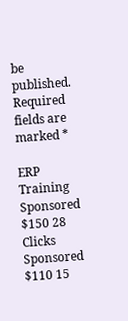be published. Required fields are marked *

ERP Training
Sponsored $150 28 Clicks
Sponsored $110 15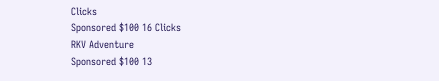Clicks
Sponsored $100 16 Clicks
RKV Adventure
Sponsored $100 13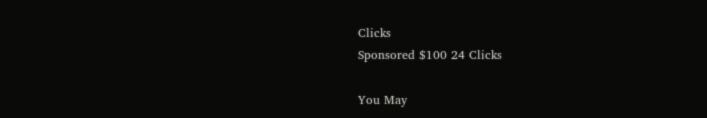Clicks
Sponsored $100 24 Clicks

You May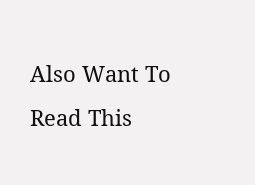Also Want To Read This